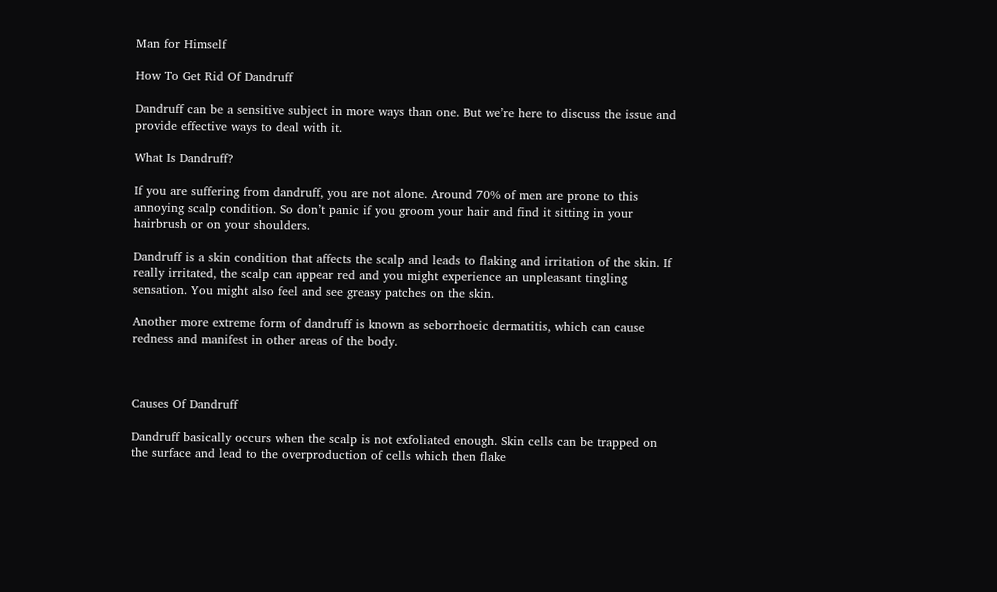Man for Himself

How To Get Rid Of Dandruff

Dandruff can be a sensitive subject in more ways than one. But we’re here to discuss the issue and provide effective ways to deal with it.

What Is Dandruff?

If you are suffering from dandruff, you are not alone. Around 70% of men are prone to this annoying scalp condition. So don’t panic if you groom your hair and find it sitting in your hairbrush or on your shoulders.

Dandruff is a skin condition that affects the scalp and leads to flaking and irritation of the skin. If really irritated, the scalp can appear red and you might experience an unpleasant tingling sensation. You might also feel and see greasy patches on the skin.

Another more extreme form of dandruff is known as seborrhoeic dermatitis, which can cause redness and manifest in other areas of the body.



Causes Of Dandruff

Dandruff basically occurs when the scalp is not exfoliated enough. Skin cells can be trapped on the surface and lead to the overproduction of cells which then flake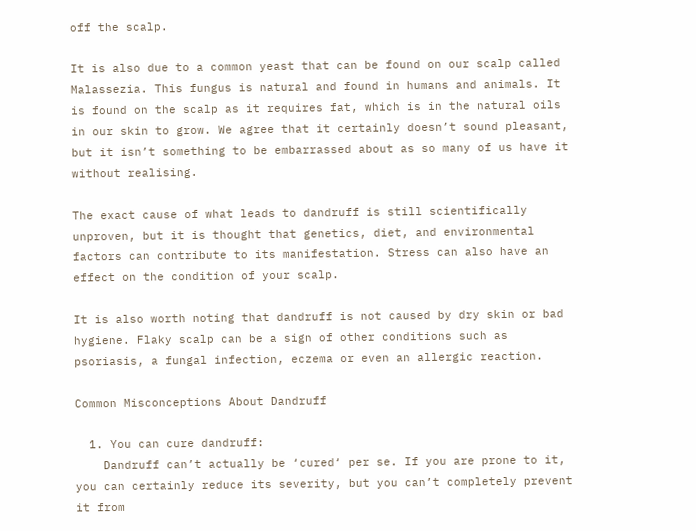off the scalp.

It is also due to a common yeast that can be found on our scalp called Malassezia. This fungus is natural and found in humans and animals. It is found on the scalp as it requires fat, which is in the natural oils in our skin to grow. We agree that it certainly doesn’t sound pleasant, but it isn’t something to be embarrassed about as so many of us have it without realising.

The exact cause of what leads to dandruff is still scientifically unproven, but it is thought that genetics, diet, and environmental factors can contribute to its manifestation. Stress can also have an effect on the condition of your scalp.

It is also worth noting that dandruff is not caused by dry skin or bad hygiene. Flaky scalp can be a sign of other conditions such as psoriasis, a fungal infection, eczema or even an allergic reaction.

Common Misconceptions About Dandruff

  1. You can cure dandruff:
    Dandruff can’t actually be ‘cured‘ per se. If you are prone to it, you can certainly reduce its severity, but you can’t completely prevent it from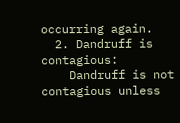occurring again.
  2. Dandruff is contagious:
    Dandruff is not contagious unless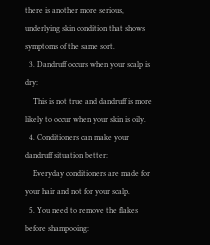there is another more serious, underlying skin condition that shows symptoms of the same sort.
  3. Dandruff occurs when your scalp is dry:
    This is not true and dandruff is more likely to occur when your skin is oily.
  4. Conditioners can make your dandruff situation better:
    Everyday conditioners are made for your hair and not for your scalp.
  5. You need to remove the flakes before shampooing: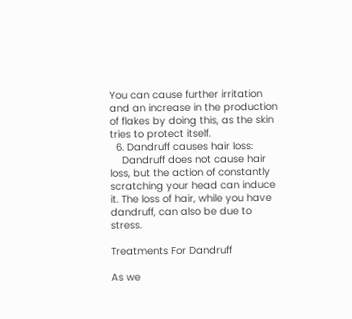You can cause further irritation and an increase in the production of flakes by doing this, as the skin tries to protect itself.
  6. Dandruff causes hair loss:
    Dandruff does not cause hair loss, but the action of constantly scratching your head can induce it. The loss of hair, while you have dandruff, can also be due to stress.

Treatments For Dandruff

As we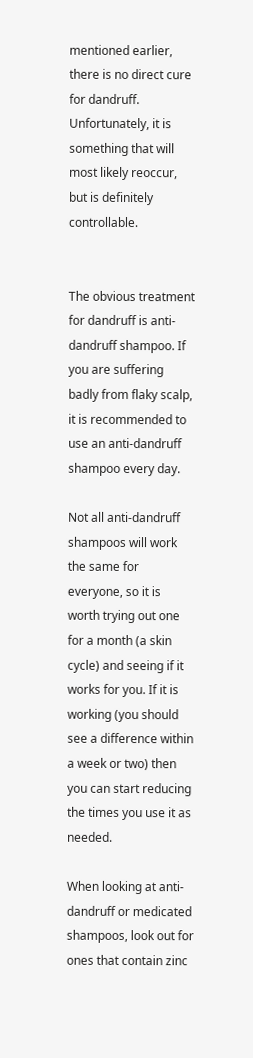mentioned earlier, there is no direct cure for dandruff. Unfortunately, it is something that will most likely reoccur, but is definitely controllable.


The obvious treatment for dandruff is anti-dandruff shampoo. If you are suffering badly from flaky scalp, it is recommended to use an anti-dandruff shampoo every day.

Not all anti-dandruff shampoos will work the same for everyone, so it is worth trying out one for a month (a skin cycle) and seeing if it works for you. If it is working (you should see a difference within a week or two) then you can start reducing the times you use it as needed.

When looking at anti-dandruff or medicated shampoos, look out for ones that contain zinc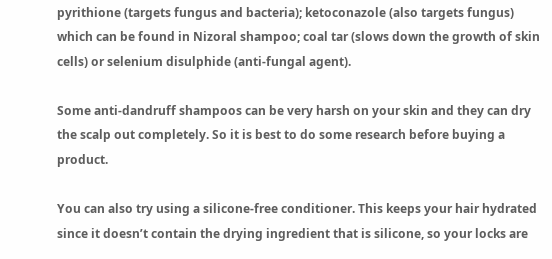pyrithione (targets fungus and bacteria); ketoconazole (also targets fungus) which can be found in Nizoral shampoo; coal tar (slows down the growth of skin cells) or selenium disulphide (anti-fungal agent).

Some anti-dandruff shampoos can be very harsh on your skin and they can dry the scalp out completely. So it is best to do some research before buying a product.

You can also try using a silicone-free conditioner. This keeps your hair hydrated since it doesn’t contain the drying ingredient that is silicone, so your locks are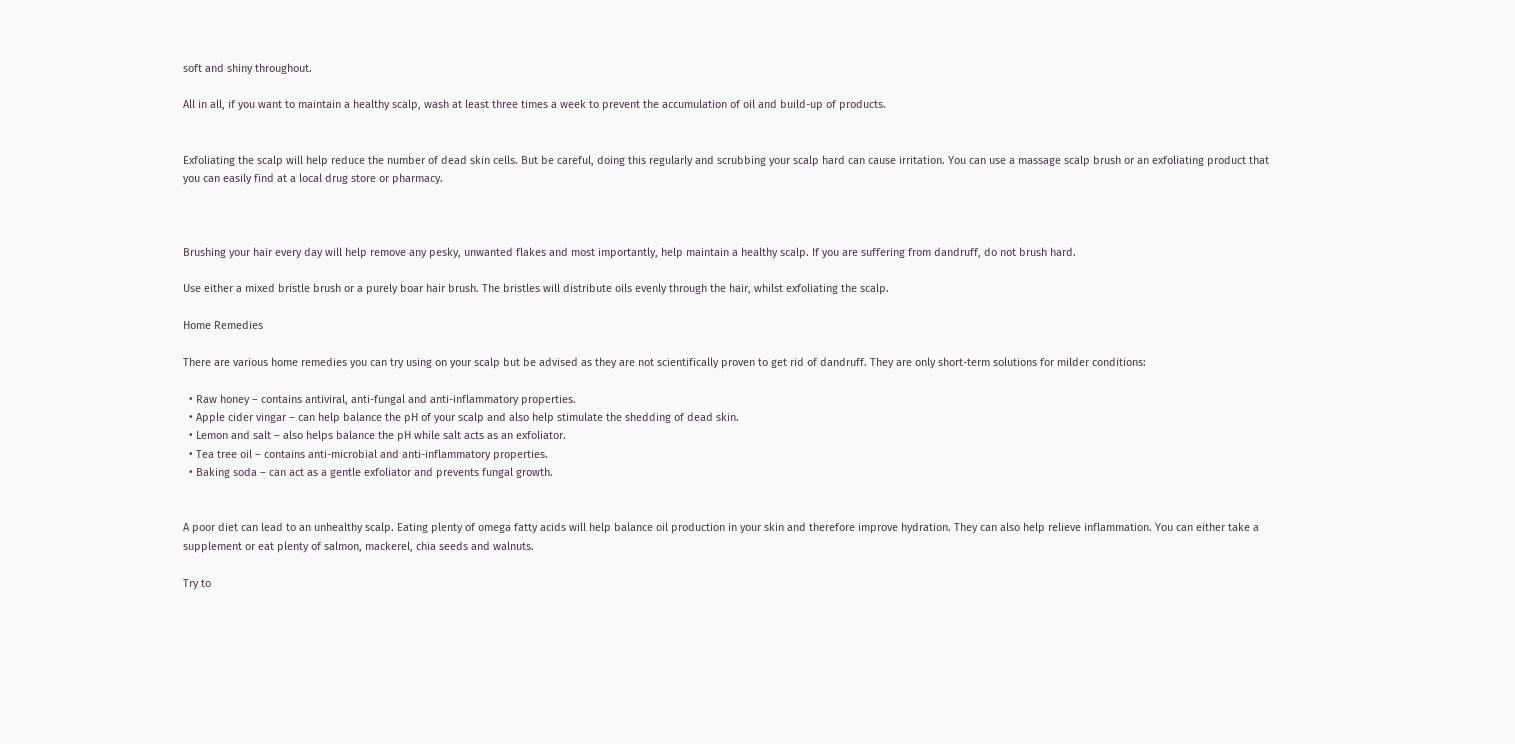soft and shiny throughout.

All in all, if you want to maintain a healthy scalp, wash at least three times a week to prevent the accumulation of oil and build-up of products.


Exfoliating the scalp will help reduce the number of dead skin cells. But be careful, doing this regularly and scrubbing your scalp hard can cause irritation. You can use a massage scalp brush or an exfoliating product that you can easily find at a local drug store or pharmacy.



Brushing your hair every day will help remove any pesky, unwanted flakes and most importantly, help maintain a healthy scalp. If you are suffering from dandruff, do not brush hard.

Use either a mixed bristle brush or a purely boar hair brush. The bristles will distribute oils evenly through the hair, whilst exfoliating the scalp.

Home Remedies

There are various home remedies you can try using on your scalp but be advised as they are not scientifically proven to get rid of dandruff. They are only short-term solutions for milder conditions:

  • Raw honey – contains antiviral, anti-fungal and anti-inflammatory properties.
  • Apple cider vingar – can help balance the pH of your scalp and also help stimulate the shedding of dead skin.
  • Lemon and salt – also helps balance the pH while salt acts as an exfoliator.
  • Tea tree oil – contains anti-microbial and anti-inflammatory properties.
  • Baking soda – can act as a gentle exfoliator and prevents fungal growth.


A poor diet can lead to an unhealthy scalp. Eating plenty of omega fatty acids will help balance oil production in your skin and therefore improve hydration. They can also help relieve inflammation. You can either take a supplement or eat plenty of salmon, mackerel, chia seeds and walnuts.

Try to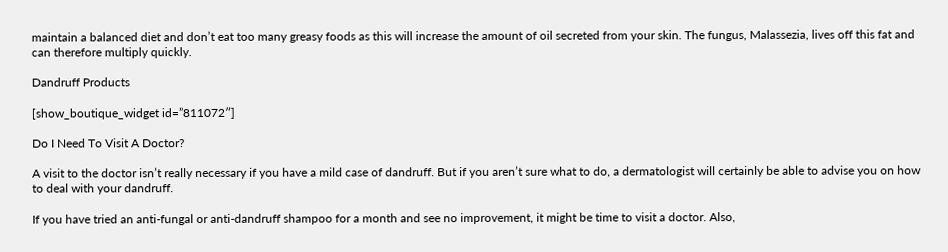maintain a balanced diet and don’t eat too many greasy foods as this will increase the amount of oil secreted from your skin. The fungus, Malassezia, lives off this fat and can therefore multiply quickly.

Dandruff Products

[show_boutique_widget id=”811072″]

Do I Need To Visit A Doctor?

A visit to the doctor isn’t really necessary if you have a mild case of dandruff. But if you aren’t sure what to do, a dermatologist will certainly be able to advise you on how to deal with your dandruff.

If you have tried an anti-fungal or anti-dandruff shampoo for a month and see no improvement, it might be time to visit a doctor. Also,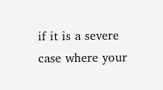if it is a severe case where your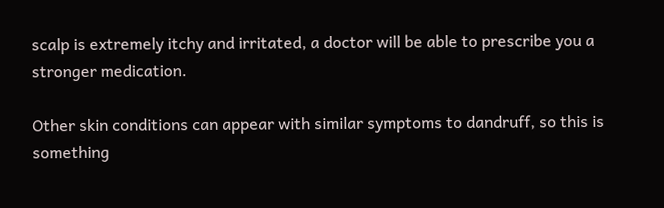scalp is extremely itchy and irritated, a doctor will be able to prescribe you a stronger medication.

Other skin conditions can appear with similar symptoms to dandruff, so this is something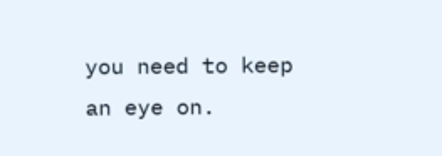you need to keep an eye on.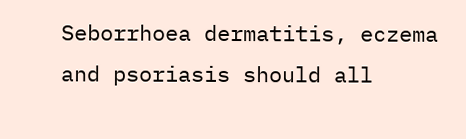Seborrhoea dermatitis, eczema and psoriasis should all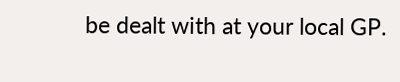be dealt with at your local GP.